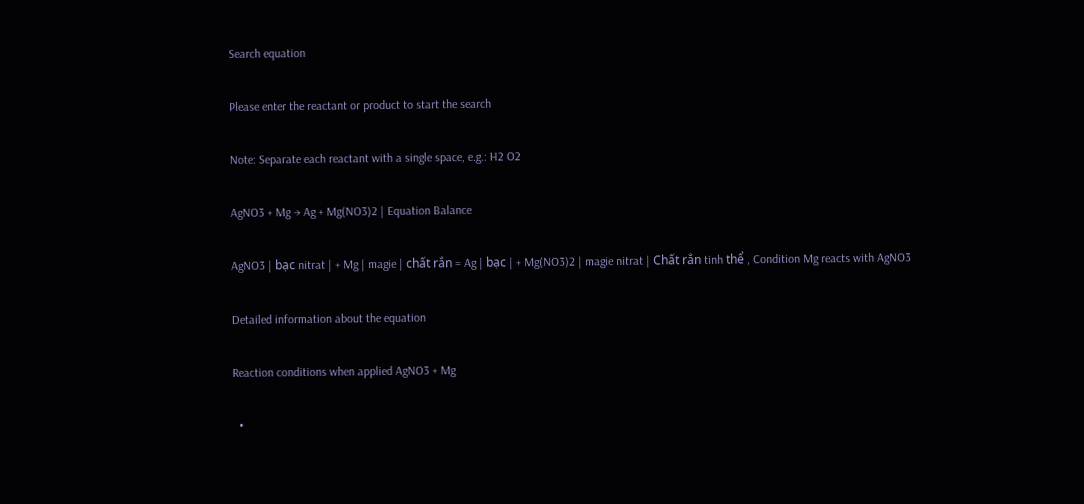Search equation

Please enter the reactant or product to start the search

Note: Separate each reactant with a single space, e.g.: H2 O2

AgNO3 + Mg → Ag + Mg(NO3)2 | Equation Balance

AgNO3 | bạc nitrat | + Mg | magie | chất rắn = Ag | bạc | + Mg(NO3)2 | magie nitrat | Chất rắn tinh thể , Condition Mg reacts with AgNO3

Detailed information about the equation

Reaction conditions when applied AgNO3 + Mg

  •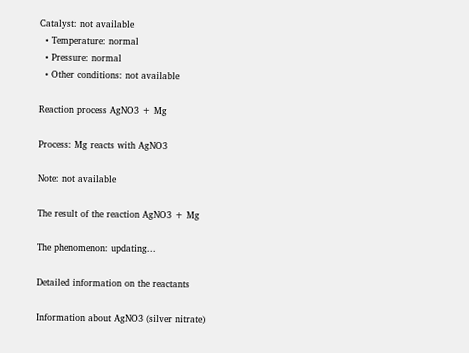Catalyst: not available
  • Temperature: normal
  • Pressure: normal
  • Other conditions: not available

Reaction process AgNO3 + Mg

Process: Mg reacts with AgNO3

Note: not available

The result of the reaction AgNO3 + Mg

The phenomenon: updating...

Detailed information on the reactants

Information about AgNO3 (silver nitrate)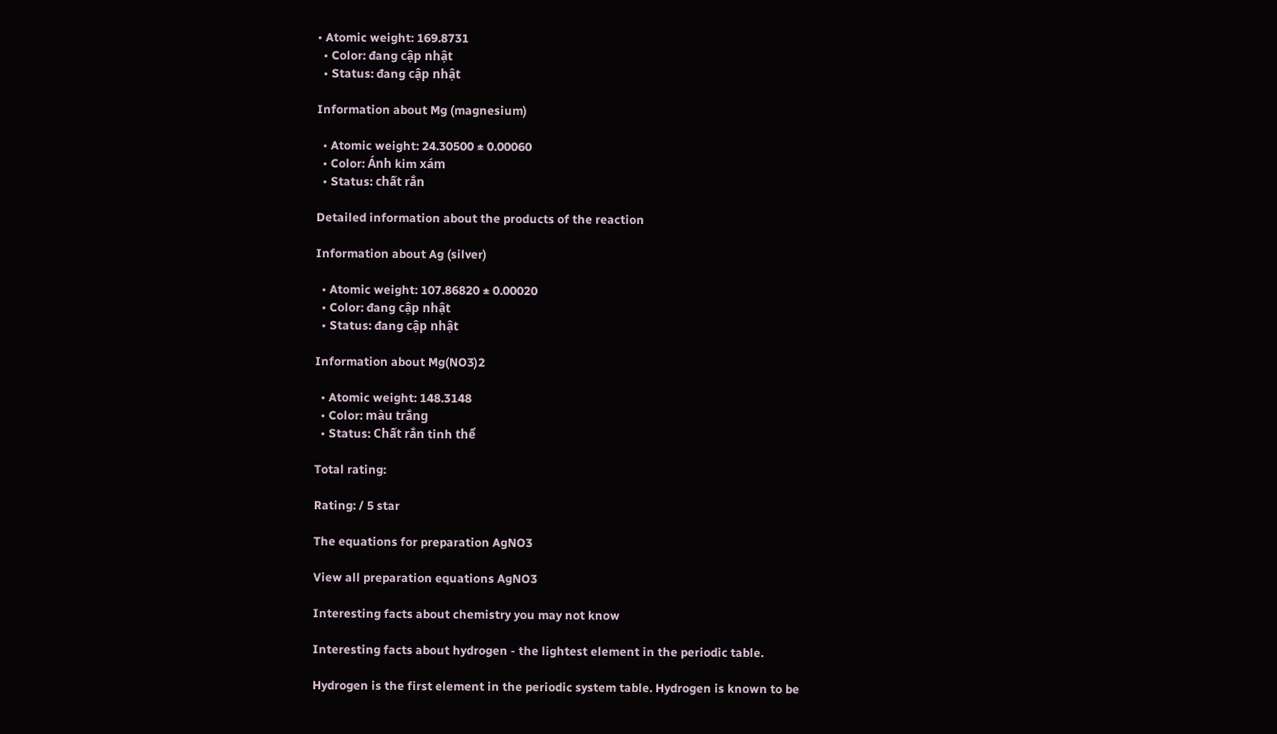• Atomic weight: 169.8731
  • Color: đang cập nhật
  • Status: đang cập nhật

Information about Mg (magnesium)

  • Atomic weight: 24.30500 ± 0.00060
  • Color: Ánh kim xám
  • Status: chất rắn

Detailed information about the products of the reaction

Information about Ag (silver)

  • Atomic weight: 107.86820 ± 0.00020
  • Color: đang cập nhật
  • Status: đang cập nhật

Information about Mg(NO3)2

  • Atomic weight: 148.3148
  • Color: màu trắng
  • Status: Chất rắn tinh thể

Total rating:

Rating: / 5 star

The equations for preparation AgNO3

View all preparation equations AgNO3

Interesting facts about chemistry you may not know

Interesting facts about hydrogen - the lightest element in the periodic table.

Hydrogen is the first element in the periodic system table. Hydrogen is known to be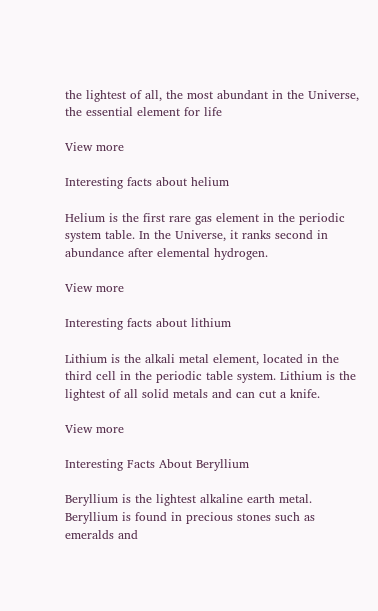the lightest of all, the most abundant in the Universe, the essential element for life

View more

Interesting facts about helium

Helium is the first rare gas element in the periodic system table. In the Universe, it ranks second in abundance after elemental hydrogen.

View more

Interesting facts about lithium

Lithium is the alkali metal element, located in the third cell in the periodic table system. Lithium is the lightest of all solid metals and can cut a knife.

View more

Interesting Facts About Beryllium

Beryllium is the lightest alkaline earth metal. Beryllium is found in precious stones such as emeralds and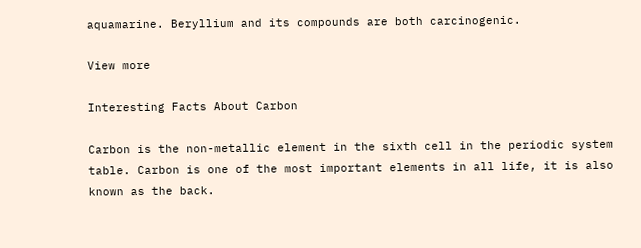aquamarine. Beryllium and its compounds are both carcinogenic.

View more

Interesting Facts About Carbon

Carbon is the non-metallic element in the sixth cell in the periodic system table. Carbon is one of the most important elements in all life, it is also known as the back.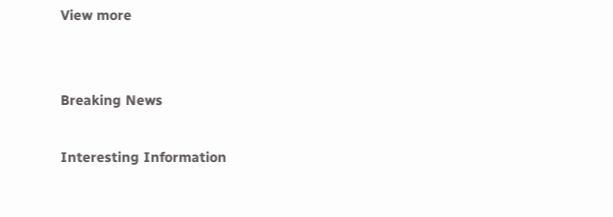View more


Breaking News

Interesting Information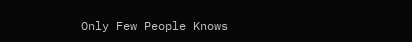Only Few People Knows